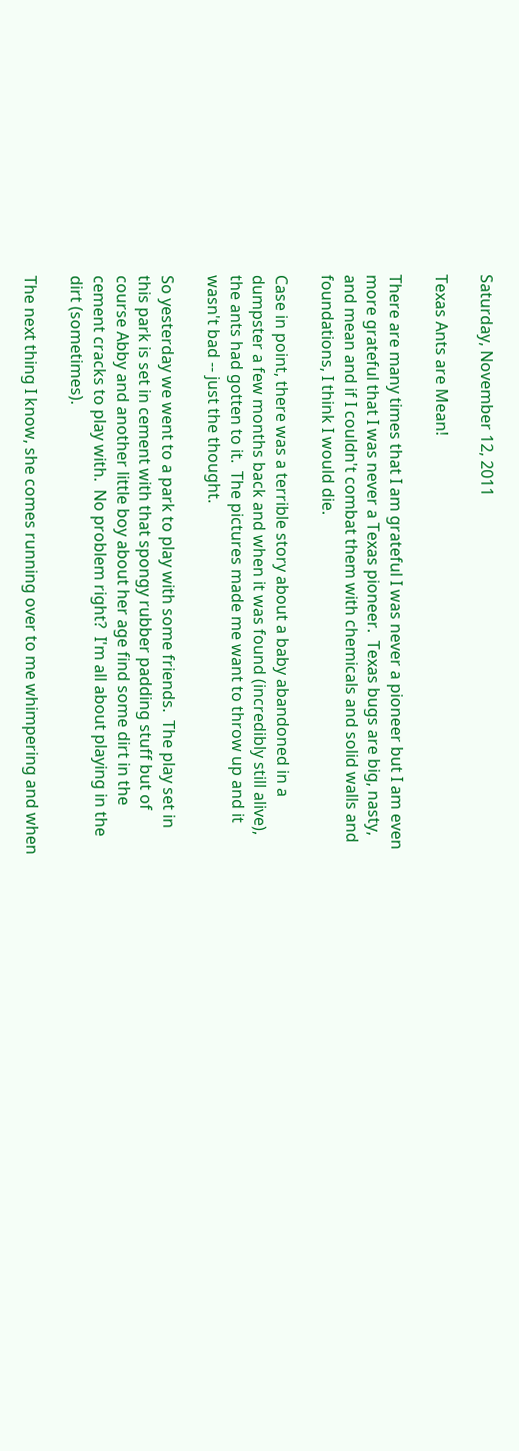Saturday, November 12, 2011

Texas Ants are Mean!

There are many times that I am grateful I was never a pioneer but I am even more grateful that I was never a Texas pioneer.  Texas bugs are big, nasty, and mean and if I couldn't combat them with chemicals and solid walls and foundations, I think I would die.

Case in point, there was a terrible story about a baby abandoned in a dumpster a few months back and when it was found (incredibly still alive), the ants had gotten to it.  The pictures made me want to throw up and it wasn't bad -- just the thought.

So yesterday we went to a park to play with some friends.  The play set in this park is set in cement with that spongy rubber padding stuff but of course Abby and another little boy about her age find some dirt in the cement cracks to play with.  No problem right?  I'm all about playing in the dirt (sometimes).

The next thing I know, she comes running over to me whimpering and when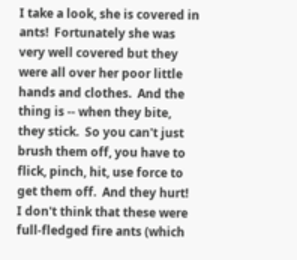I take a look, she is covered in ants!  Fortunately she was very well covered but they were all over her poor little hands and clothes.  And the thing is -- when they bite, they stick.  So you can't just brush them off, you have to flick, pinch, hit, use force to get them off.  And they hurt!  I don't think that these were full-fledged fire ants (which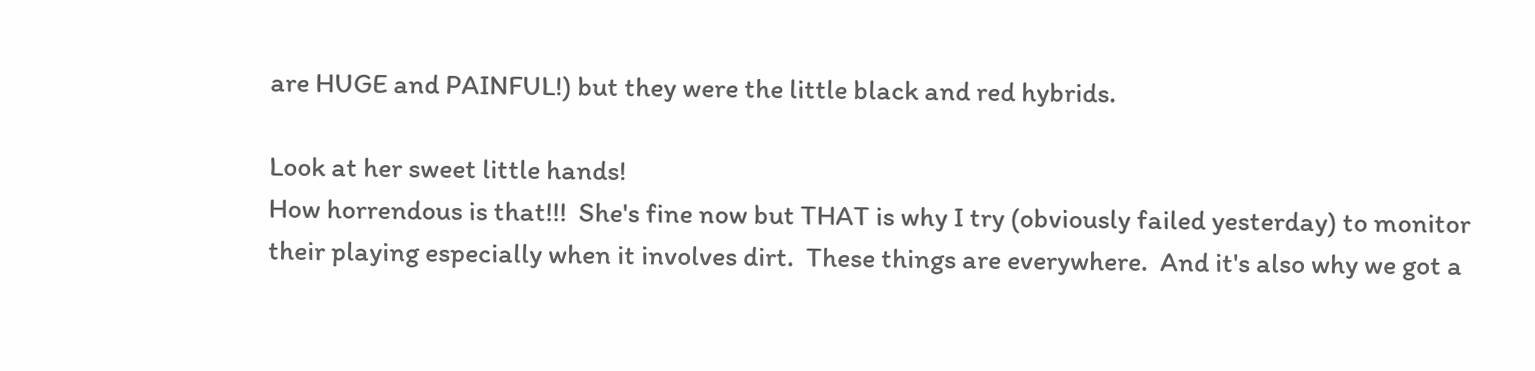are HUGE and PAINFUL!) but they were the little black and red hybrids.

Look at her sweet little hands!
How horrendous is that!!!  She's fine now but THAT is why I try (obviously failed yesterday) to monitor their playing especially when it involves dirt.  These things are everywhere.  And it's also why we got a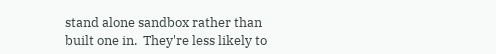stand alone sandbox rather than built one in.  They're less likely to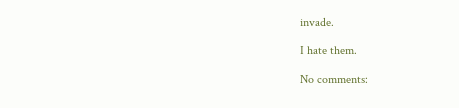invade.

I hate them.

No comments: